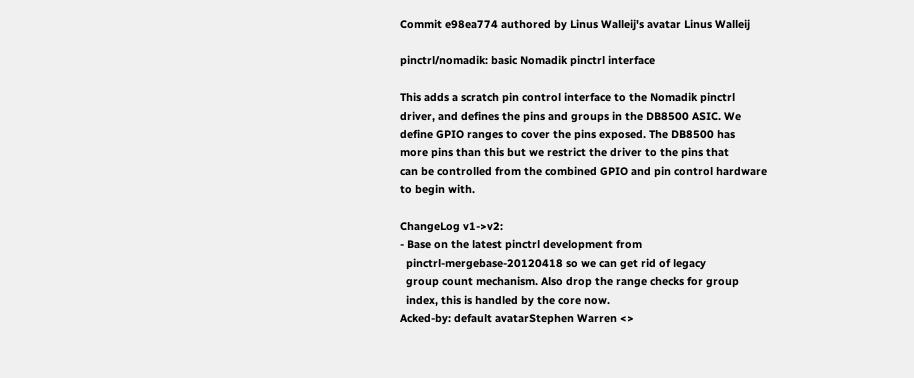Commit e98ea774 authored by Linus Walleij's avatar Linus Walleij

pinctrl/nomadik: basic Nomadik pinctrl interface

This adds a scratch pin control interface to the Nomadik pinctrl
driver, and defines the pins and groups in the DB8500 ASIC. We
define GPIO ranges to cover the pins exposed. The DB8500 has
more pins than this but we restrict the driver to the pins that
can be controlled from the combined GPIO and pin control hardware
to begin with.

ChangeLog v1->v2:
- Base on the latest pinctrl development from
  pinctrl-mergebase-20120418 so we can get rid of legacy
  group count mechanism. Also drop the range checks for group
  index, this is handled by the core now.
Acked-by: default avatarStephen Warren <>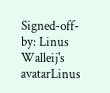Signed-off-by: Linus Walleij's avatarLinus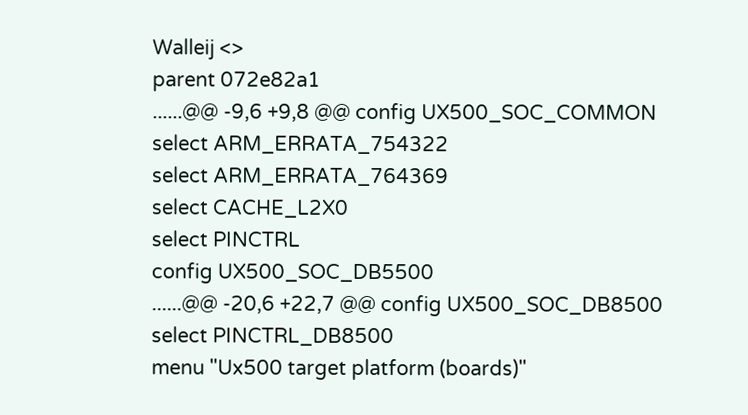Walleij <>
parent 072e82a1
......@@ -9,6 +9,8 @@ config UX500_SOC_COMMON
select ARM_ERRATA_754322
select ARM_ERRATA_764369
select CACHE_L2X0
select PINCTRL
config UX500_SOC_DB5500
......@@ -20,6 +22,7 @@ config UX500_SOC_DB8500
select PINCTRL_DB8500
menu "Ux500 target platform (boards)"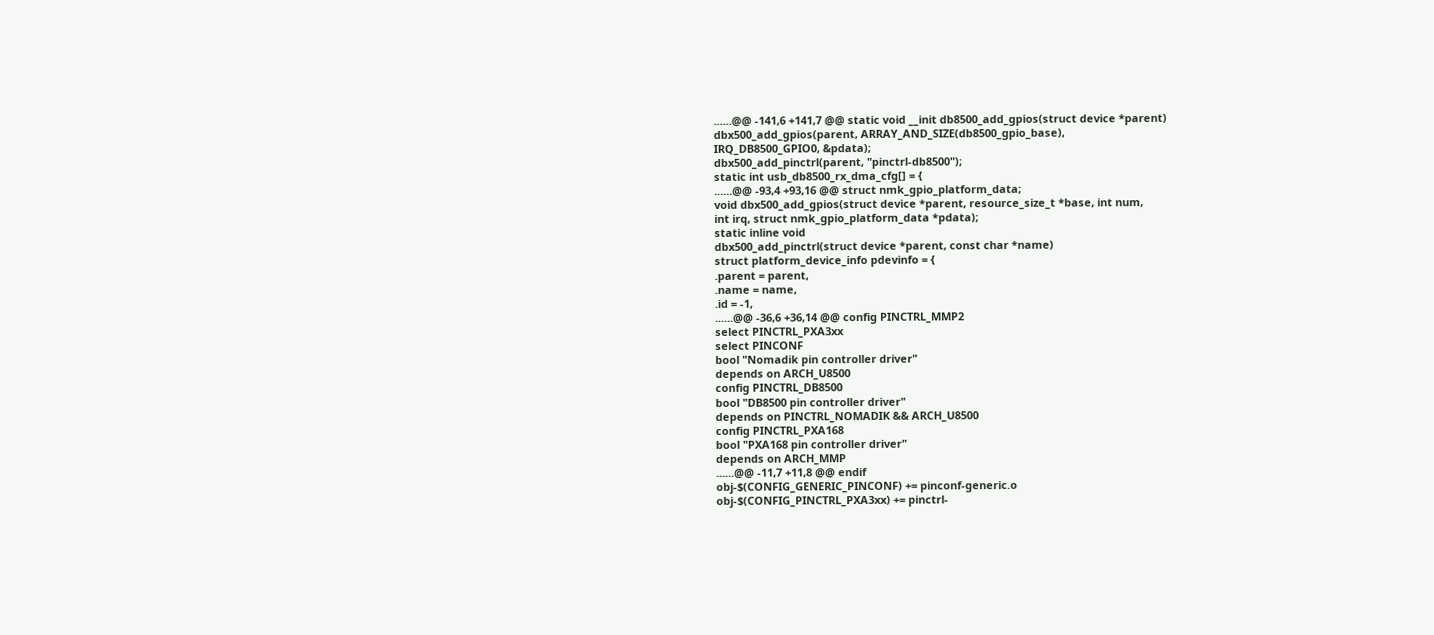......@@ -141,6 +141,7 @@ static void __init db8500_add_gpios(struct device *parent)
dbx500_add_gpios(parent, ARRAY_AND_SIZE(db8500_gpio_base),
IRQ_DB8500_GPIO0, &pdata);
dbx500_add_pinctrl(parent, "pinctrl-db8500");
static int usb_db8500_rx_dma_cfg[] = {
......@@ -93,4 +93,16 @@ struct nmk_gpio_platform_data;
void dbx500_add_gpios(struct device *parent, resource_size_t *base, int num,
int irq, struct nmk_gpio_platform_data *pdata);
static inline void
dbx500_add_pinctrl(struct device *parent, const char *name)
struct platform_device_info pdevinfo = {
.parent = parent,
.name = name,
.id = -1,
......@@ -36,6 +36,14 @@ config PINCTRL_MMP2
select PINCTRL_PXA3xx
select PINCONF
bool "Nomadik pin controller driver"
depends on ARCH_U8500
config PINCTRL_DB8500
bool "DB8500 pin controller driver"
depends on PINCTRL_NOMADIK && ARCH_U8500
config PINCTRL_PXA168
bool "PXA168 pin controller driver"
depends on ARCH_MMP
......@@ -11,7 +11,8 @@ endif
obj-$(CONFIG_GENERIC_PINCONF) += pinconf-generic.o
obj-$(CONFIG_PINCTRL_PXA3xx) += pinctrl-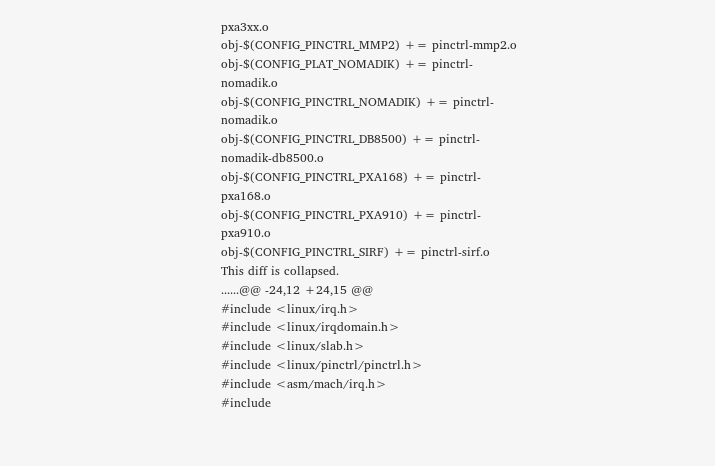pxa3xx.o
obj-$(CONFIG_PINCTRL_MMP2) += pinctrl-mmp2.o
obj-$(CONFIG_PLAT_NOMADIK) += pinctrl-nomadik.o
obj-$(CONFIG_PINCTRL_NOMADIK) += pinctrl-nomadik.o
obj-$(CONFIG_PINCTRL_DB8500) += pinctrl-nomadik-db8500.o
obj-$(CONFIG_PINCTRL_PXA168) += pinctrl-pxa168.o
obj-$(CONFIG_PINCTRL_PXA910) += pinctrl-pxa910.o
obj-$(CONFIG_PINCTRL_SIRF) += pinctrl-sirf.o
This diff is collapsed.
......@@ -24,12 +24,15 @@
#include <linux/irq.h>
#include <linux/irqdomain.h>
#include <linux/slab.h>
#include <linux/pinctrl/pinctrl.h>
#include <asm/mach/irq.h>
#include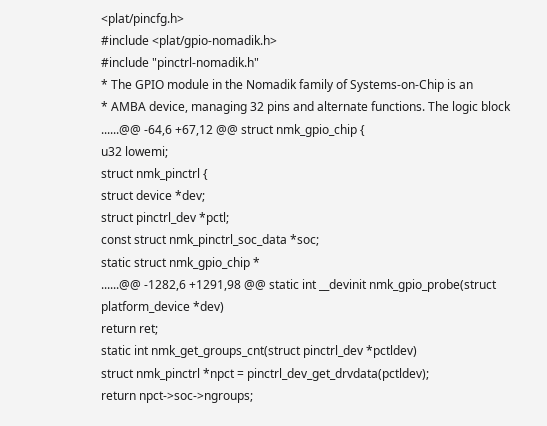<plat/pincfg.h>
#include <plat/gpio-nomadik.h>
#include "pinctrl-nomadik.h"
* The GPIO module in the Nomadik family of Systems-on-Chip is an
* AMBA device, managing 32 pins and alternate functions. The logic block
......@@ -64,6 +67,12 @@ struct nmk_gpio_chip {
u32 lowemi;
struct nmk_pinctrl {
struct device *dev;
struct pinctrl_dev *pctl;
const struct nmk_pinctrl_soc_data *soc;
static struct nmk_gpio_chip *
......@@ -1282,6 +1291,98 @@ static int __devinit nmk_gpio_probe(struct platform_device *dev)
return ret;
static int nmk_get_groups_cnt(struct pinctrl_dev *pctldev)
struct nmk_pinctrl *npct = pinctrl_dev_get_drvdata(pctldev);
return npct->soc->ngroups;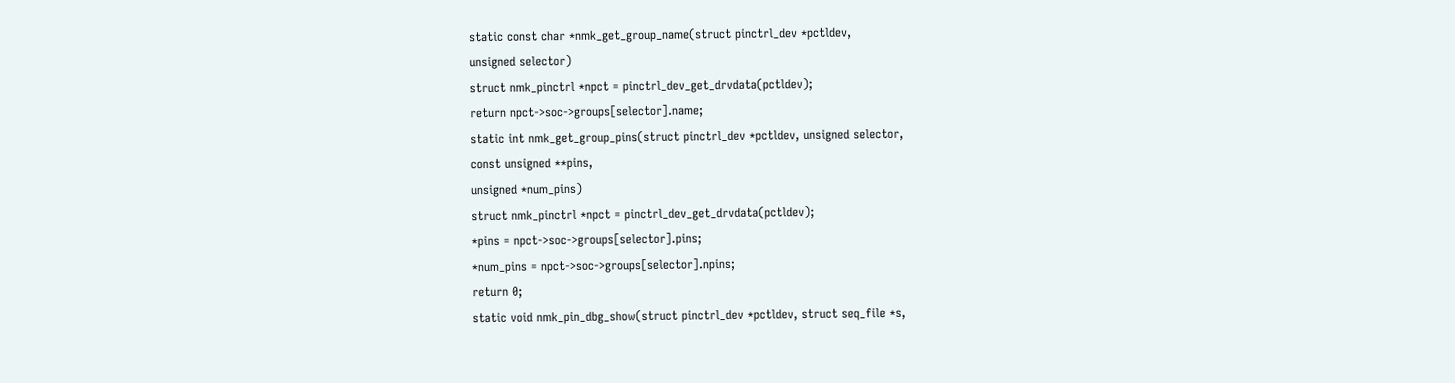static const char *nmk_get_group_name(struct pinctrl_dev *pctldev,
unsigned selector)
struct nmk_pinctrl *npct = pinctrl_dev_get_drvdata(pctldev);
return npct->soc->groups[selector].name;
static int nmk_get_group_pins(struct pinctrl_dev *pctldev, unsigned selector,
const unsigned **pins,
unsigned *num_pins)
struct nmk_pinctrl *npct = pinctrl_dev_get_drvdata(pctldev);
*pins = npct->soc->groups[selector].pins;
*num_pins = npct->soc->groups[selector].npins;
return 0;
static void nmk_pin_dbg_show(struct pinctrl_dev *pctldev, struct seq_file *s,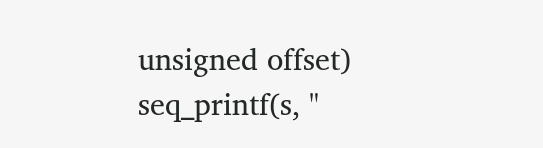unsigned offset)
seq_printf(s, "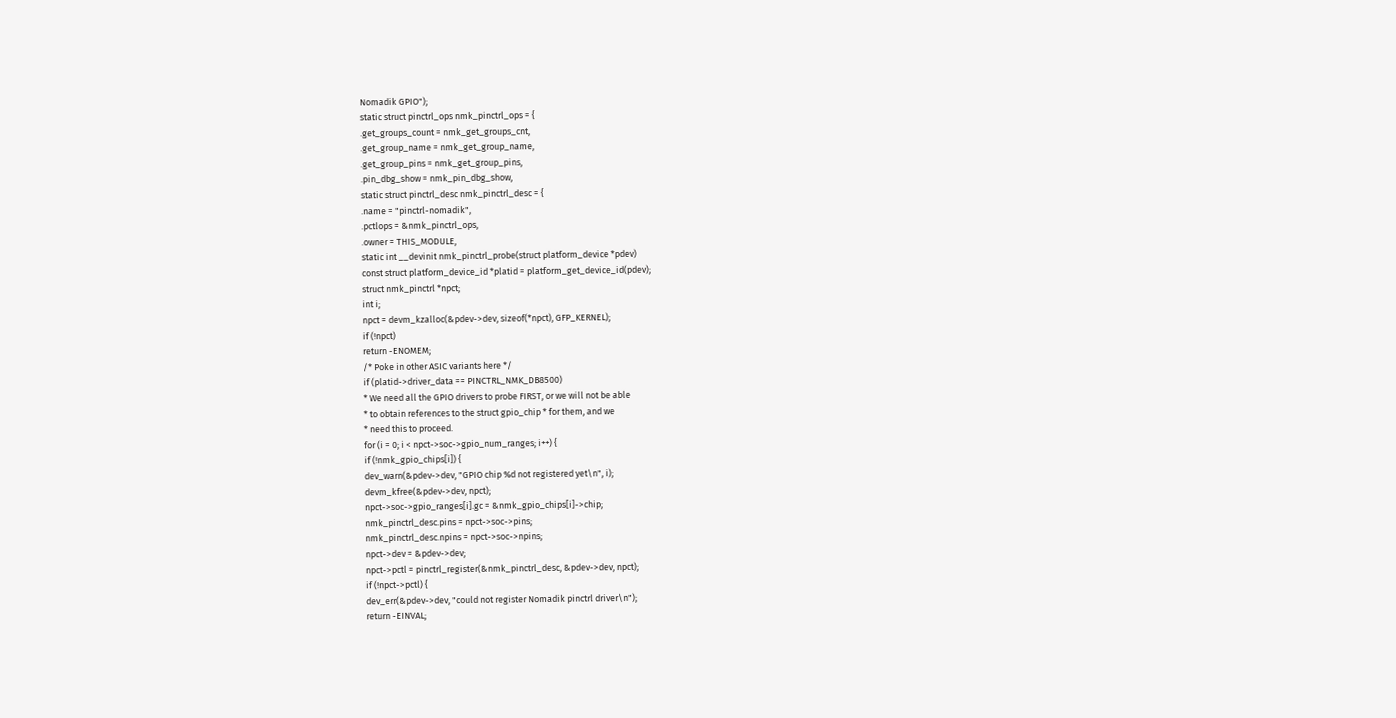Nomadik GPIO");
static struct pinctrl_ops nmk_pinctrl_ops = {
.get_groups_count = nmk_get_groups_cnt,
.get_group_name = nmk_get_group_name,
.get_group_pins = nmk_get_group_pins,
.pin_dbg_show = nmk_pin_dbg_show,
static struct pinctrl_desc nmk_pinctrl_desc = {
.name = "pinctrl-nomadik",
.pctlops = &nmk_pinctrl_ops,
.owner = THIS_MODULE,
static int __devinit nmk_pinctrl_probe(struct platform_device *pdev)
const struct platform_device_id *platid = platform_get_device_id(pdev);
struct nmk_pinctrl *npct;
int i;
npct = devm_kzalloc(&pdev->dev, sizeof(*npct), GFP_KERNEL);
if (!npct)
return -ENOMEM;
/* Poke in other ASIC variants here */
if (platid->driver_data == PINCTRL_NMK_DB8500)
* We need all the GPIO drivers to probe FIRST, or we will not be able
* to obtain references to the struct gpio_chip * for them, and we
* need this to proceed.
for (i = 0; i < npct->soc->gpio_num_ranges; i++) {
if (!nmk_gpio_chips[i]) {
dev_warn(&pdev->dev, "GPIO chip %d not registered yet\n", i);
devm_kfree(&pdev->dev, npct);
npct->soc->gpio_ranges[i].gc = &nmk_gpio_chips[i]->chip;
nmk_pinctrl_desc.pins = npct->soc->pins;
nmk_pinctrl_desc.npins = npct->soc->npins;
npct->dev = &pdev->dev;
npct->pctl = pinctrl_register(&nmk_pinctrl_desc, &pdev->dev, npct);
if (!npct->pctl) {
dev_err(&pdev->dev, "could not register Nomadik pinctrl driver\n");
return -EINVAL;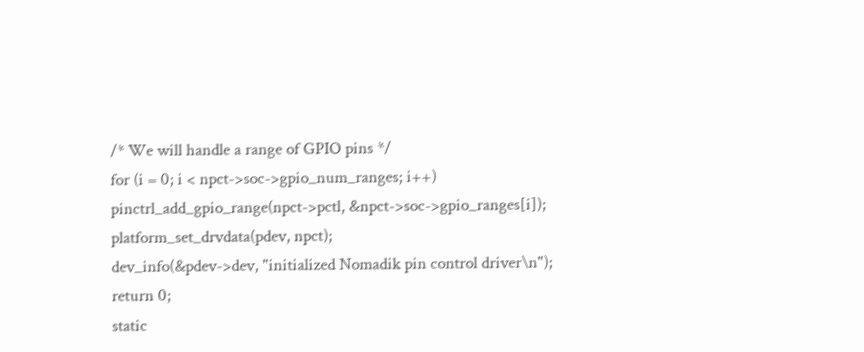/* We will handle a range of GPIO pins */
for (i = 0; i < npct->soc->gpio_num_ranges; i++)
pinctrl_add_gpio_range(npct->pctl, &npct->soc->gpio_ranges[i]);
platform_set_drvdata(pdev, npct);
dev_info(&pdev->dev, "initialized Nomadik pin control driver\n");
return 0;
static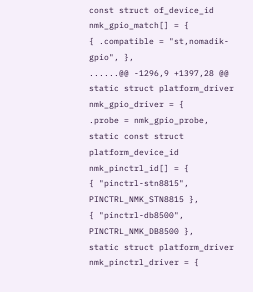const struct of_device_id nmk_gpio_match[] = {
{ .compatible = "st,nomadik-gpio", },
......@@ -1296,9 +1397,28 @@ static struct platform_driver nmk_gpio_driver = {
.probe = nmk_gpio_probe,
static const struct platform_device_id nmk_pinctrl_id[] = {
{ "pinctrl-stn8815", PINCTRL_NMK_STN8815 },
{ "pinctrl-db8500", PINCTRL_NMK_DB8500 },
static struct platform_driver nmk_pinctrl_driver = {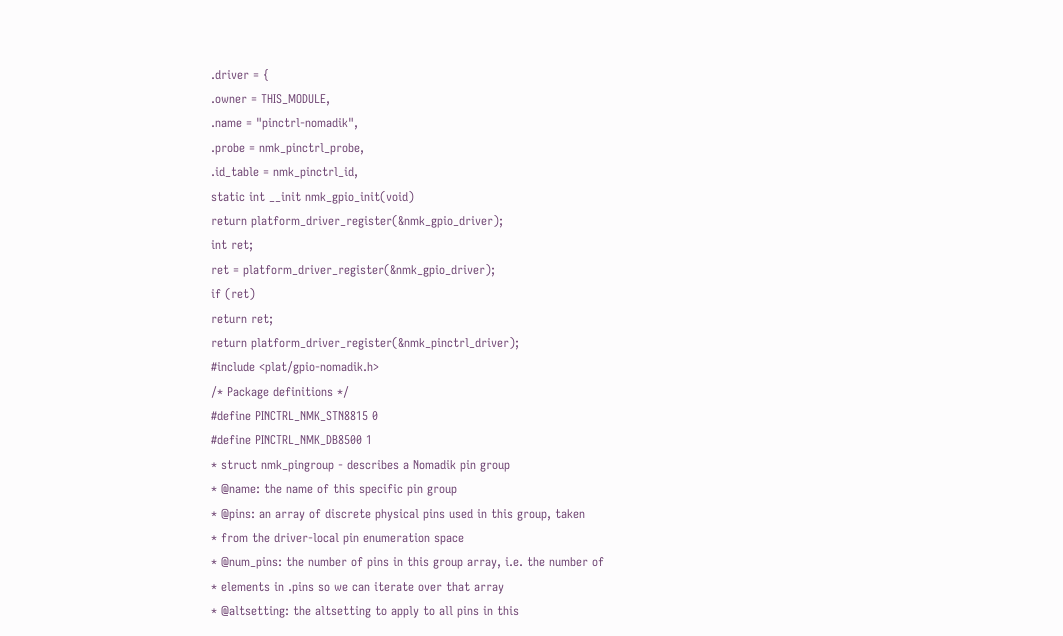.driver = {
.owner = THIS_MODULE,
.name = "pinctrl-nomadik",
.probe = nmk_pinctrl_probe,
.id_table = nmk_pinctrl_id,
static int __init nmk_gpio_init(void)
return platform_driver_register(&nmk_gpio_driver);
int ret;
ret = platform_driver_register(&nmk_gpio_driver);
if (ret)
return ret;
return platform_driver_register(&nmk_pinctrl_driver);
#include <plat/gpio-nomadik.h>
/* Package definitions */
#define PINCTRL_NMK_STN8815 0
#define PINCTRL_NMK_DB8500 1
* struct nmk_pingroup - describes a Nomadik pin group
* @name: the name of this specific pin group
* @pins: an array of discrete physical pins used in this group, taken
* from the driver-local pin enumeration space
* @num_pins: the number of pins in this group array, i.e. the number of
* elements in .pins so we can iterate over that array
* @altsetting: the altsetting to apply to all pins in this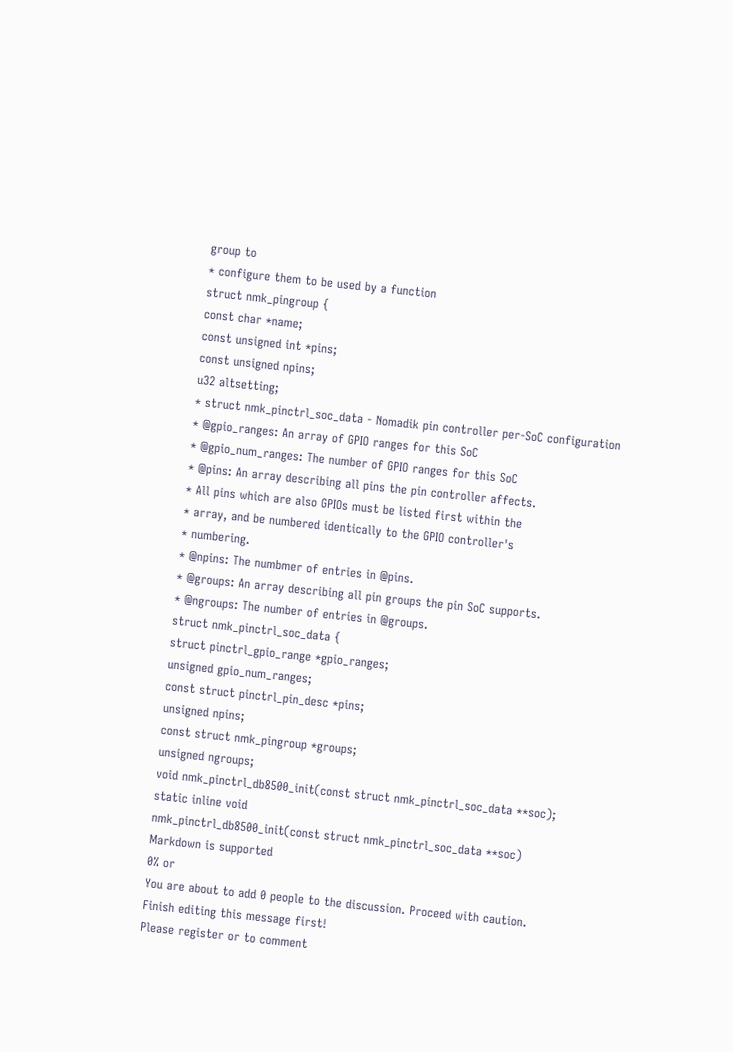group to
* configure them to be used by a function
struct nmk_pingroup {
const char *name;
const unsigned int *pins;
const unsigned npins;
u32 altsetting;
* struct nmk_pinctrl_soc_data - Nomadik pin controller per-SoC configuration
* @gpio_ranges: An array of GPIO ranges for this SoC
* @gpio_num_ranges: The number of GPIO ranges for this SoC
* @pins: An array describing all pins the pin controller affects.
* All pins which are also GPIOs must be listed first within the
* array, and be numbered identically to the GPIO controller's
* numbering.
* @npins: The numbmer of entries in @pins.
* @groups: An array describing all pin groups the pin SoC supports.
* @ngroups: The number of entries in @groups.
struct nmk_pinctrl_soc_data {
struct pinctrl_gpio_range *gpio_ranges;
unsigned gpio_num_ranges;
const struct pinctrl_pin_desc *pins;
unsigned npins;
const struct nmk_pingroup *groups;
unsigned ngroups;
void nmk_pinctrl_db8500_init(const struct nmk_pinctrl_soc_data **soc);
static inline void
nmk_pinctrl_db8500_init(const struct nmk_pinctrl_soc_data **soc)
Markdown is supported
0% or
You are about to add 0 people to the discussion. Proceed with caution.
Finish editing this message first!
Please register or to comment